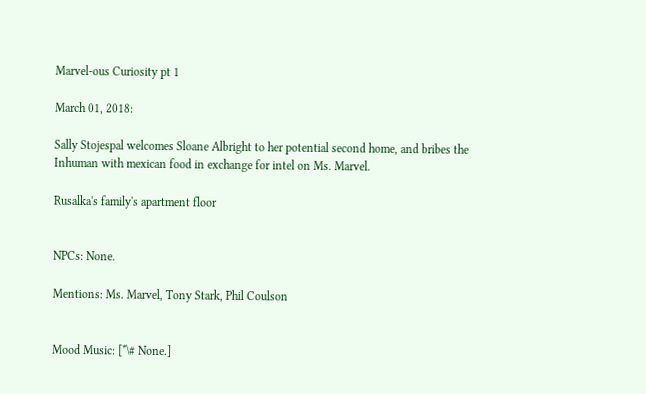Marvel-ous Curiosity pt 1

March 01, 2018:

Sally Stojespal welcomes Sloane Albright to her potential second home, and bribes the Inhuman with mexican food in exchange for intel on Ms. Marvel.

Rusalka's family's apartment floor


NPCs: None.

Mentions: Ms. Marvel, Tony Stark, Phil Coulson


Mood Music: [*\# None.]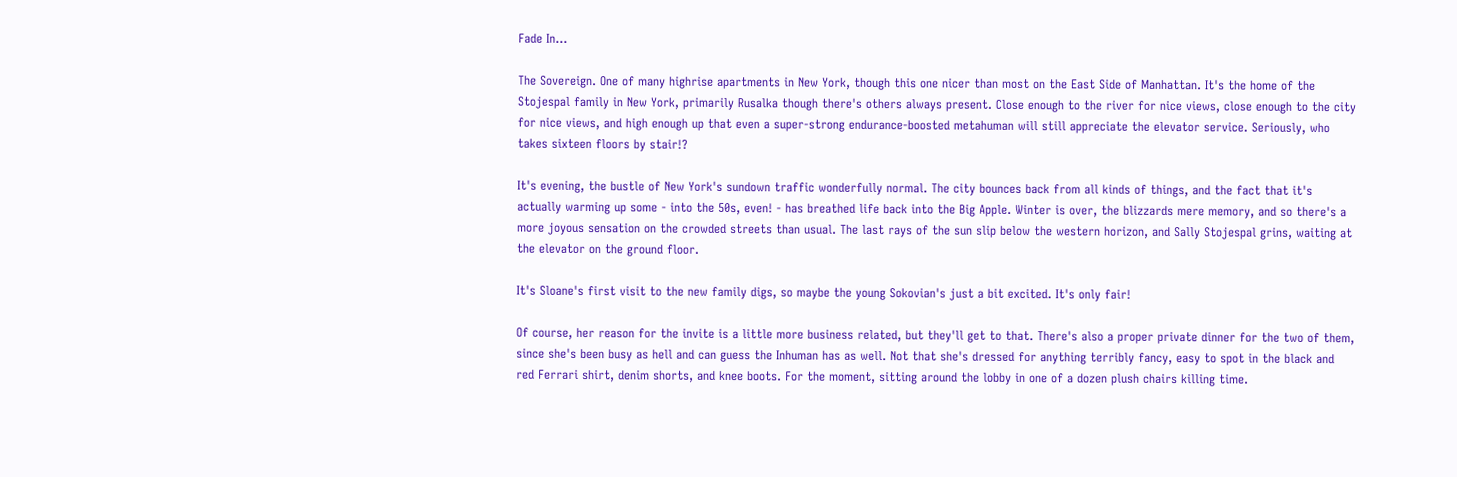Fade In…

The Sovereign. One of many highrise apartments in New York, though this one nicer than most on the East Side of Manhattan. It's the home of the Stojespal family in New York, primarily Rusalka though there's others always present. Close enough to the river for nice views, close enough to the city for nice views, and high enough up that even a super-strong endurance-boosted metahuman will still appreciate the elevator service. Seriously, who takes sixteen floors by stair!?

It's evening, the bustle of New York's sundown traffic wonderfully normal. The city bounces back from all kinds of things, and the fact that it's actually warming up some - into the 50s, even! - has breathed life back into the Big Apple. Winter is over, the blizzards mere memory, and so there's a more joyous sensation on the crowded streets than usual. The last rays of the sun slip below the western horizon, and Sally Stojespal grins, waiting at the elevator on the ground floor.

It's Sloane's first visit to the new family digs, so maybe the young Sokovian's just a bit excited. It's only fair!

Of course, her reason for the invite is a little more business related, but they'll get to that. There's also a proper private dinner for the two of them, since she's been busy as hell and can guess the Inhuman has as well. Not that she's dressed for anything terribly fancy, easy to spot in the black and red Ferrari shirt, denim shorts, and knee boots. For the moment, sitting around the lobby in one of a dozen plush chairs killing time.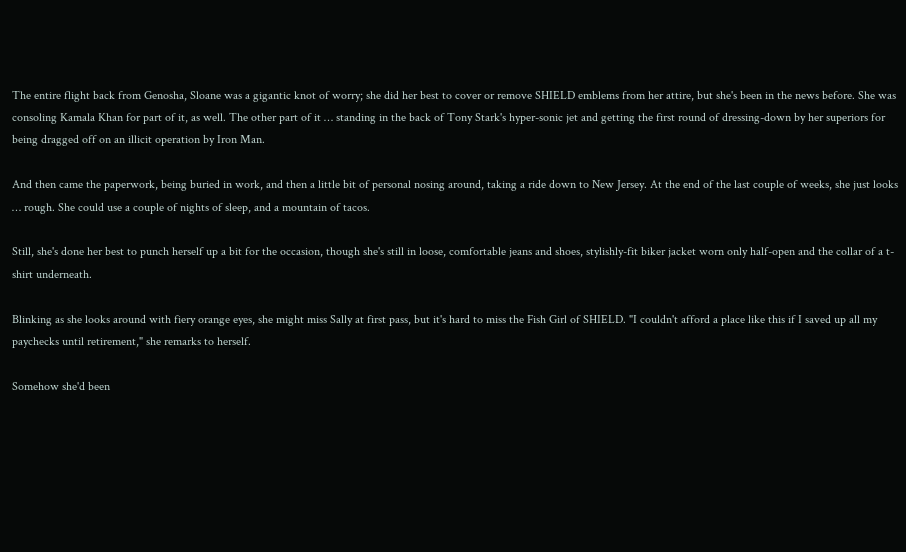The entire flight back from Genosha, Sloane was a gigantic knot of worry; she did her best to cover or remove SHIELD emblems from her attire, but she's been in the news before. She was consoling Kamala Khan for part of it, as well. The other part of it … standing in the back of Tony Stark's hyper-sonic jet and getting the first round of dressing-down by her superiors for being dragged off on an illicit operation by Iron Man.

And then came the paperwork, being buried in work, and then a little bit of personal nosing around, taking a ride down to New Jersey. At the end of the last couple of weeks, she just looks … rough. She could use a couple of nights of sleep, and a mountain of tacos.

Still, she's done her best to punch herself up a bit for the occasion, though she's still in loose, comfortable jeans and shoes, stylishly-fit biker jacket worn only half-open and the collar of a t-shirt underneath.

Blinking as she looks around with fiery orange eyes, she might miss Sally at first pass, but it's hard to miss the Fish Girl of SHIELD. "I couldn't afford a place like this if I saved up all my paychecks until retirement," she remarks to herself.

Somehow she'd been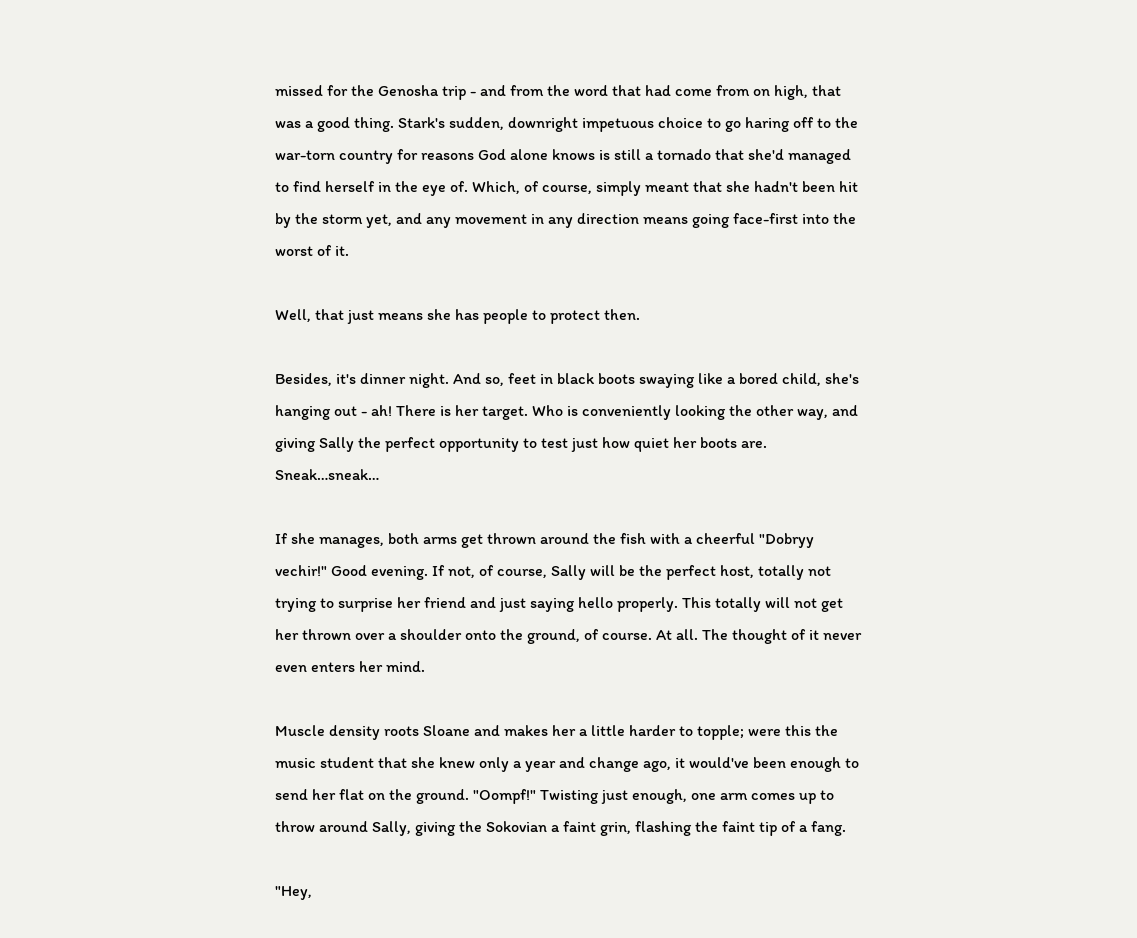missed for the Genosha trip - and from the word that had come from on high, that was a good thing. Stark's sudden, downright impetuous choice to go haring off to the war-torn country for reasons God alone knows is still a tornado that she'd managed to find herself in the eye of. Which, of course, simply meant that she hadn't been hit by the storm yet, and any movement in any direction means going face-first into the worst of it.

Well, that just means she has people to protect then.

Besides, it's dinner night. And so, feet in black boots swaying like a bored child, she's hanging out - ah! There is her target. Who is conveniently looking the other way, and giving Sally the perfect opportunity to test just how quiet her boots are. Sneak…sneak…

If she manages, both arms get thrown around the fish with a cheerful "Dobryy vechir!" Good evening. If not, of course, Sally will be the perfect host, totally not trying to surprise her friend and just saying hello properly. This totally will not get her thrown over a shoulder onto the ground, of course. At all. The thought of it never even enters her mind.

Muscle density roots Sloane and makes her a little harder to topple; were this the music student that she knew only a year and change ago, it would've been enough to send her flat on the ground. "Oompf!" Twisting just enough, one arm comes up to throw around Sally, giving the Sokovian a faint grin, flashing the faint tip of a fang.

"Hey,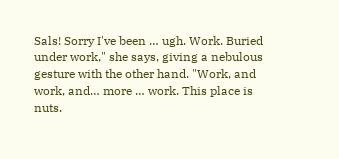Sals! Sorry I've been … ugh. Work. Buried under work," she says, giving a nebulous gesture with the other hand. "Work, and work, and… more … work. This place is nuts.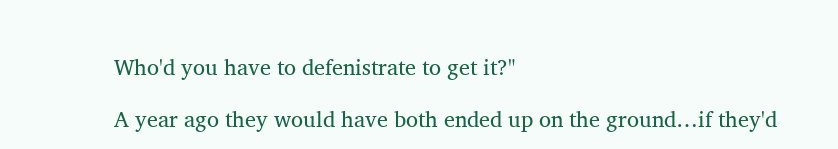Who'd you have to defenistrate to get it?"

A year ago they would have both ended up on the ground…if they'd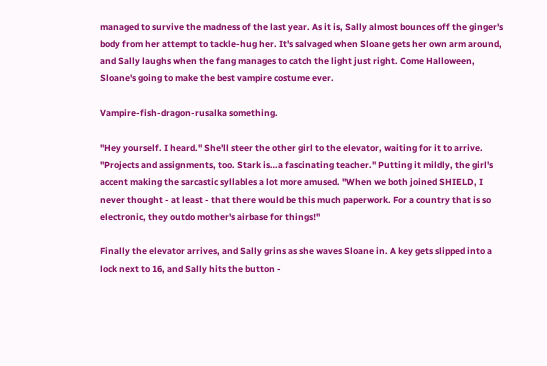managed to survive the madness of the last year. As it is, Sally almost bounces off the ginger's body from her attempt to tackle-hug her. It's salvaged when Sloane gets her own arm around, and Sally laughs when the fang manages to catch the light just right. Come Halloween, Sloane's going to make the best vampire costume ever.

Vampire-fish-dragon-rusalka something.

"Hey yourself. I heard." She'll steer the other girl to the elevator, waiting for it to arrive. "Projects and assignments, too. Stark is…a fascinating teacher." Putting it mildly, the girl's accent making the sarcastic syllables a lot more amused. "When we both joined SHIELD, I never thought - at least - that there would be this much paperwork. For a country that is so electronic, they outdo mother's airbase for things!"

Finally the elevator arrives, and Sally grins as she waves Sloane in. A key gets slipped into a lock next to 16, and Sally hits the button -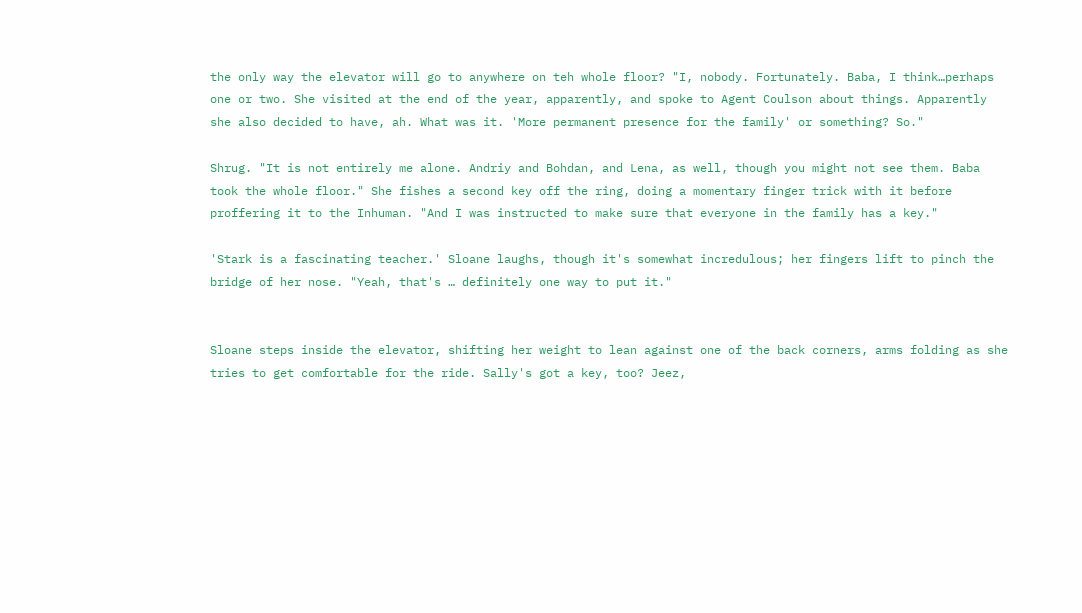the only way the elevator will go to anywhere on teh whole floor? "I, nobody. Fortunately. Baba, I think…perhaps one or two. She visited at the end of the year, apparently, and spoke to Agent Coulson about things. Apparently she also decided to have, ah. What was it. 'More permanent presence for the family' or something? So."

Shrug. "It is not entirely me alone. Andriy and Bohdan, and Lena, as well, though you might not see them. Baba took the whole floor." She fishes a second key off the ring, doing a momentary finger trick with it before proffering it to the Inhuman. "And I was instructed to make sure that everyone in the family has a key."

'Stark is a fascinating teacher.' Sloane laughs, though it's somewhat incredulous; her fingers lift to pinch the bridge of her nose. "Yeah, that's … definitely one way to put it."


Sloane steps inside the elevator, shifting her weight to lean against one of the back corners, arms folding as she tries to get comfortable for the ride. Sally's got a key, too? Jeez,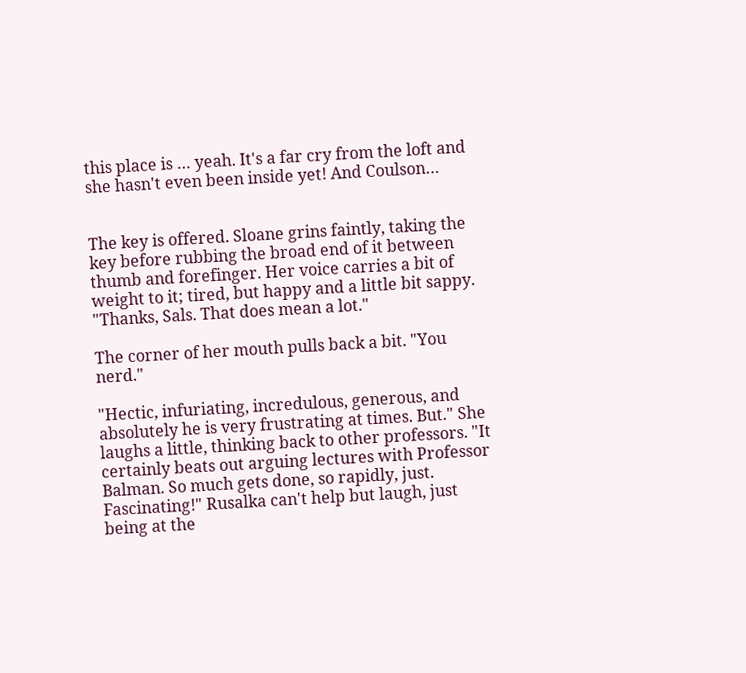this place is … yeah. It's a far cry from the loft and she hasn't even been inside yet! And Coulson…


The key is offered. Sloane grins faintly, taking the key before rubbing the broad end of it between thumb and forefinger. Her voice carries a bit of weight to it; tired, but happy and a little bit sappy. "Thanks, Sals. That does mean a lot."

The corner of her mouth pulls back a bit. "You nerd."

"Hectic, infuriating, incredulous, generous, and absolutely he is very frustrating at times. But." She laughs a little, thinking back to other professors. "It certainly beats out arguing lectures with Professor Balman. So much gets done, so rapidly, just. Fascinating!" Rusalka can't help but laugh, just being at the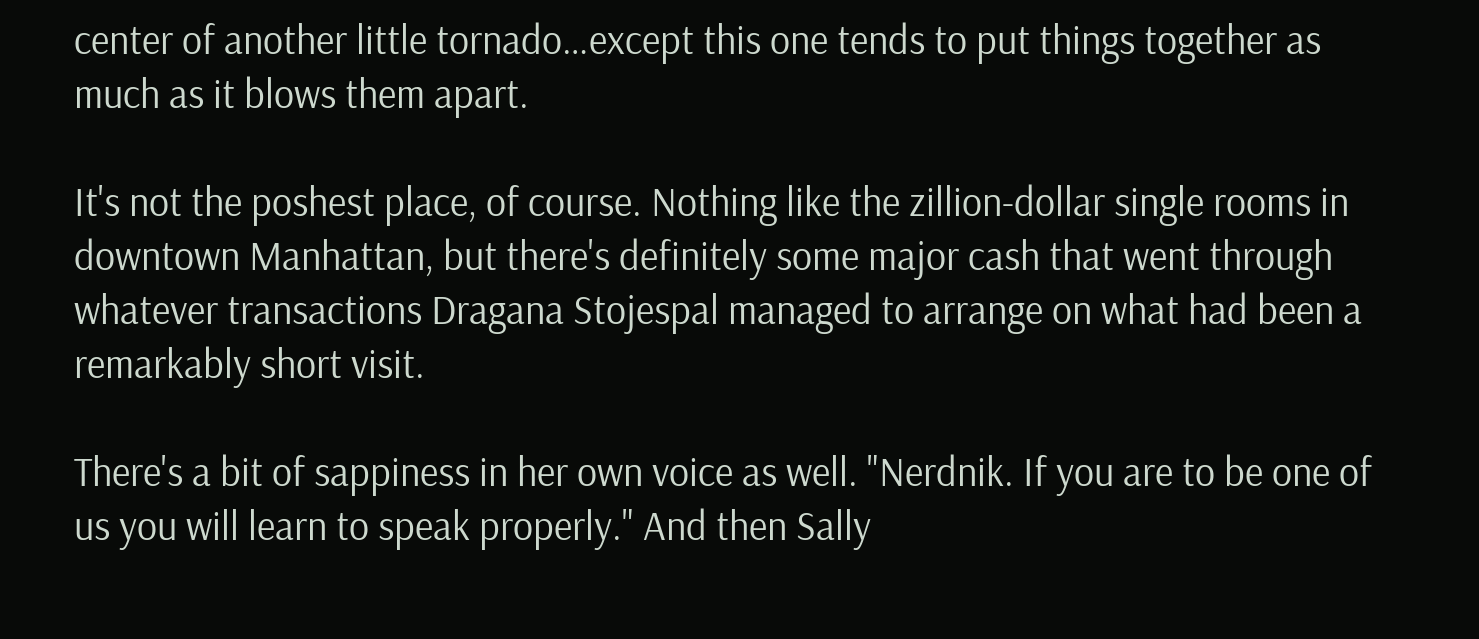center of another little tornado…except this one tends to put things together as much as it blows them apart.

It's not the poshest place, of course. Nothing like the zillion-dollar single rooms in downtown Manhattan, but there's definitely some major cash that went through whatever transactions Dragana Stojespal managed to arrange on what had been a remarkably short visit.

There's a bit of sappiness in her own voice as well. "Nerdnik. If you are to be one of us you will learn to speak properly." And then Sally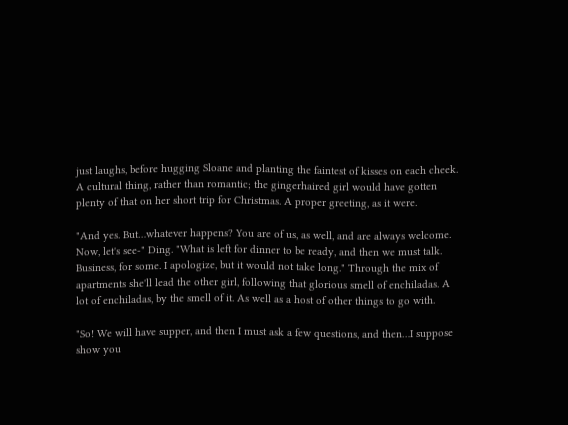just laughs, before hugging Sloane and planting the faintest of kisses on each cheek. A cultural thing, rather than romantic; the gingerhaired girl would have gotten plenty of that on her short trip for Christmas. A proper greeting, as it were.

"And yes. But…whatever happens? You are of us, as well, and are always welcome. Now, let's see-" Ding. "What is left for dinner to be ready, and then we must talk. Business, for some. I apologize, but it would not take long." Through the mix of apartments she'll lead the other girl, following that glorious smell of enchiladas. A lot of enchiladas, by the smell of it. As well as a host of other things to go with.

"So! We will have supper, and then I must ask a few questions, and then…I suppose show you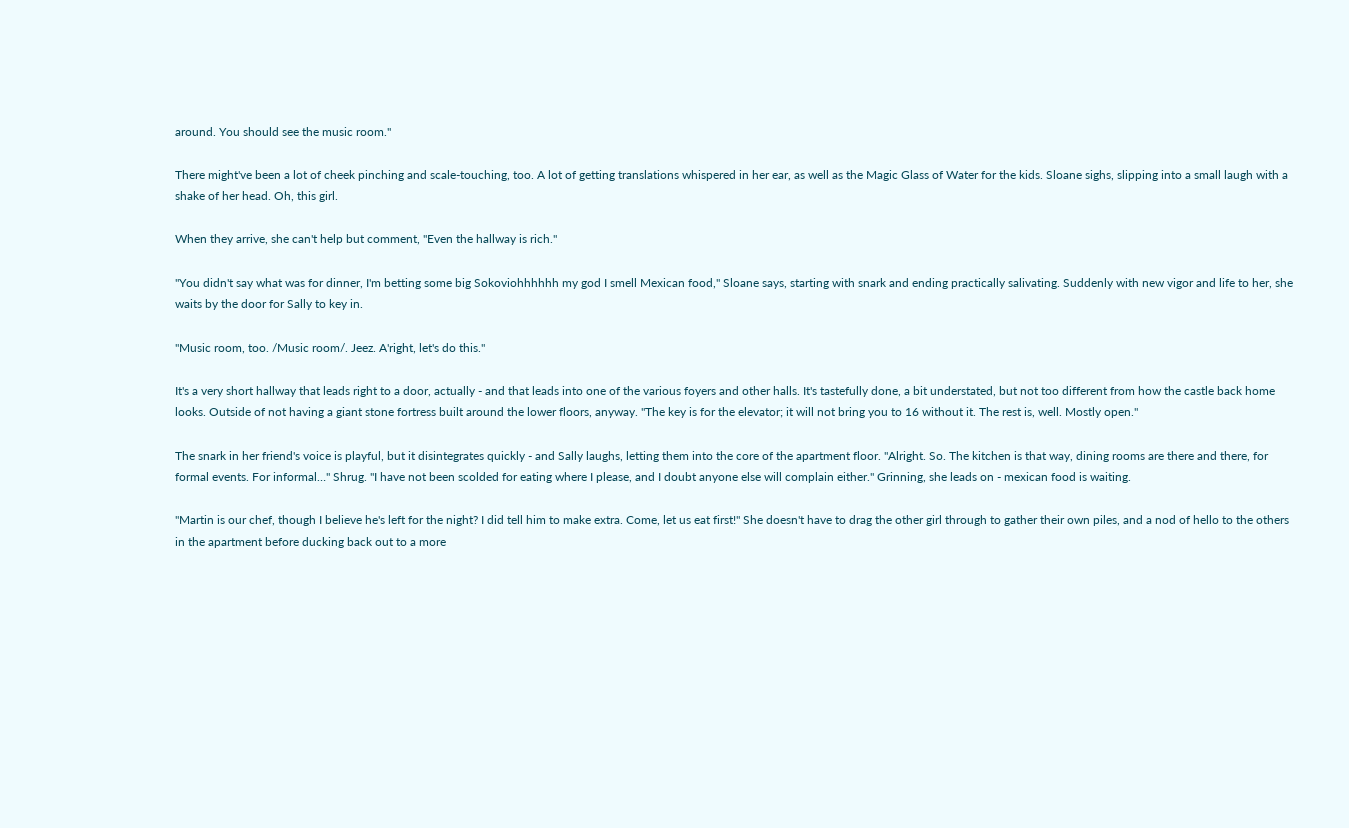around. You should see the music room."

There might've been a lot of cheek pinching and scale-touching, too. A lot of getting translations whispered in her ear, as well as the Magic Glass of Water for the kids. Sloane sighs, slipping into a small laugh with a shake of her head. Oh, this girl.

When they arrive, she can't help but comment, "Even the hallway is rich."

"You didn't say what was for dinner, I'm betting some big Sokoviohhhhhh my god I smell Mexican food," Sloane says, starting with snark and ending practically salivating. Suddenly with new vigor and life to her, she waits by the door for Sally to key in.

"Music room, too. /Music room/. Jeez. A'right, let's do this."

It's a very short hallway that leads right to a door, actually - and that leads into one of the various foyers and other halls. It's tastefully done, a bit understated, but not too different from how the castle back home looks. Outside of not having a giant stone fortress built around the lower floors, anyway. "The key is for the elevator; it will not bring you to 16 without it. The rest is, well. Mostly open."

The snark in her friend's voice is playful, but it disintegrates quickly - and Sally laughs, letting them into the core of the apartment floor. "Alright. So. The kitchen is that way, dining rooms are there and there, for formal events. For informal…" Shrug. "I have not been scolded for eating where I please, and I doubt anyone else will complain either." Grinning, she leads on - mexican food is waiting.

"Martin is our chef, though I believe he's left for the night? I did tell him to make extra. Come, let us eat first!" She doesn't have to drag the other girl through to gather their own piles, and a nod of hello to the others in the apartment before ducking back out to a more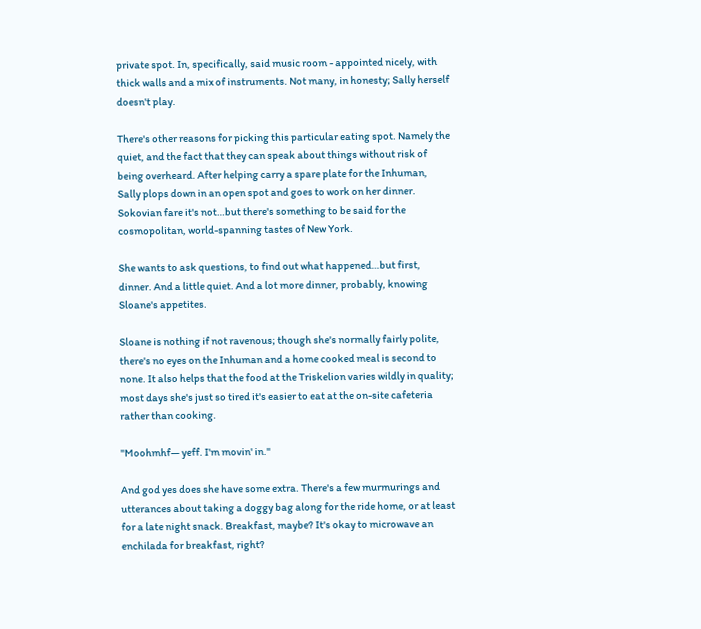private spot. In, specifically, said music room - appointed nicely, with thick walls and a mix of instruments. Not many, in honesty; Sally herself doesn't play.

There's other reasons for picking this particular eating spot. Namely the quiet, and the fact that they can speak about things without risk of being overheard. After helping carry a spare plate for the Inhuman, Sally plops down in an open spot and goes to work on her dinner. Sokovian fare it's not…but there's something to be said for the cosmopolitan, world-spanning tastes of New York.

She wants to ask questions, to find out what happened…but first, dinner. And a little quiet. And a lot more dinner, probably, knowing Sloane's appetites.

Sloane is nothing if not ravenous; though she's normally fairly polite, there's no eyes on the Inhuman and a home cooked meal is second to none. It also helps that the food at the Triskelion varies wildly in quality; most days she's just so tired it's easier to eat at the on-site cafeteria rather than cooking.

"Moohmhf— yeff. I'm movin' in."

And god yes does she have some extra. There's a few murmurings and utterances about taking a doggy bag along for the ride home, or at least for a late night snack. Breakfast, maybe? It's okay to microwave an enchilada for breakfast, right?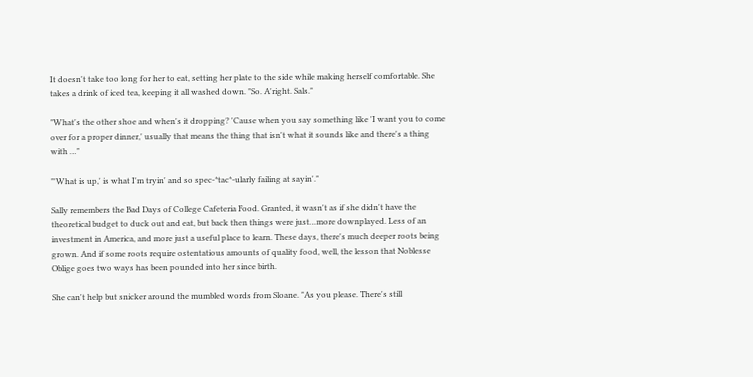It doesn't take too long for her to eat, setting her plate to the side while making herself comfortable. She takes a drink of iced tea, keeping it all washed down. "So. A'right. Sals."

"What's the other shoe and when's it dropping? 'Cause when you say something like 'I want you to come over for a proper dinner,' usually that means the thing that isn't what it sounds like and there's a thing with …"

"'What is up,' is what I'm tryin' and so spec-*tac*-ularly failing at sayin'."

Sally remembers the Bad Days of College Cafeteria Food. Granted, it wasn't as if she didn't have the theoretical budget to duck out and eat, but back then things were just…more downplayed. Less of an investment in America, and more just a useful place to learn. These days, there's much deeper roots being grown. And if some roots require ostentatious amounts of quality food, well, the lesson that Noblesse Oblige goes two ways has been pounded into her since birth.

She can't help but snicker around the mumbled words from Sloane. "As you please. There's still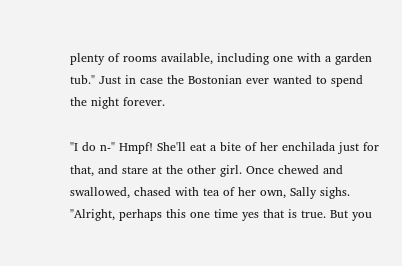plenty of rooms available, including one with a garden tub." Just in case the Bostonian ever wanted to spend the night forever.

"I do n-" Hmpf! She'll eat a bite of her enchilada just for that, and stare at the other girl. Once chewed and swallowed, chased with tea of her own, Sally sighs. "Alright, perhaps this one time yes that is true. But you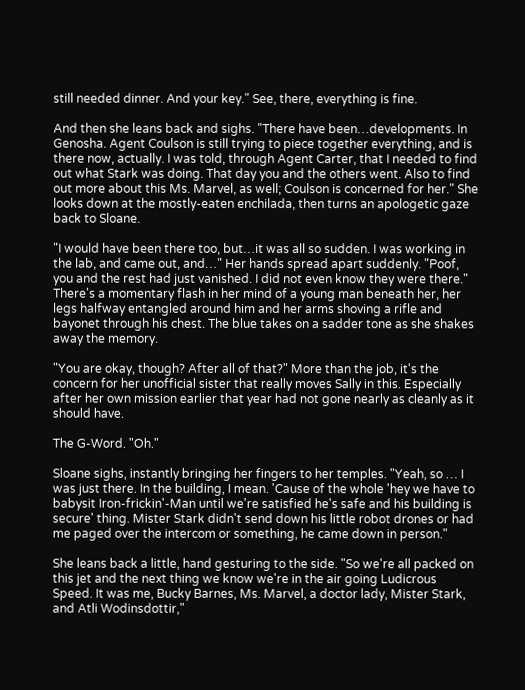still needed dinner. And your key." See, there, everything is fine.

And then she leans back and sighs. "There have been…developments. In Genosha. Agent Coulson is still trying to piece together everything, and is there now, actually. I was told, through Agent Carter, that I needed to find out what Stark was doing. That day you and the others went. Also to find out more about this Ms. Marvel, as well; Coulson is concerned for her." She looks down at the mostly-eaten enchilada, then turns an apologetic gaze back to Sloane.

"I would have been there too, but…it was all so sudden. I was working in the lab, and came out, and…" Her hands spread apart suddenly. "Poof, you and the rest had just vanished. I did not even know they were there." There's a momentary flash in her mind of a young man beneath her, her legs halfway entangled around him and her arms shoving a rifle and bayonet through his chest. The blue takes on a sadder tone as she shakes away the memory.

"You are okay, though? After all of that?" More than the job, it's the concern for her unofficial sister that really moves Sally in this. Especially after her own mission earlier that year had not gone nearly as cleanly as it should have.

The G-Word. "Oh."

Sloane sighs, instantly bringing her fingers to her temples. "Yeah, so … I was just there. In the building, I mean. 'Cause of the whole 'hey we have to babysit Iron-frickin'-Man until we're satisfied he's safe and his building is secure' thing. Mister Stark didn't send down his little robot drones or had me paged over the intercom or something, he came down in person."

She leans back a little, hand gesturing to the side. "So we're all packed on this jet and the next thing we know we're in the air going Ludicrous Speed. It was me, Bucky Barnes, Ms. Marvel, a doctor lady, Mister Stark, and Atli Wodinsdottir,"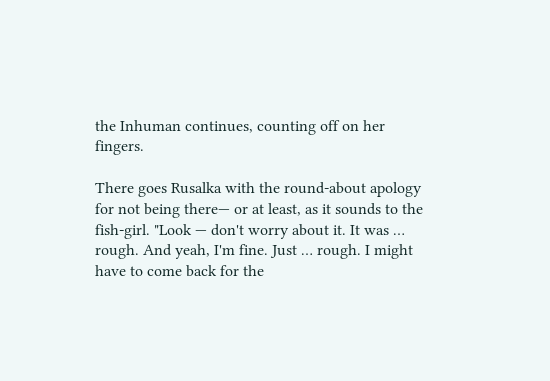the Inhuman continues, counting off on her fingers.

There goes Rusalka with the round-about apology for not being there— or at least, as it sounds to the fish-girl. "Look — don't worry about it. It was … rough. And yeah, I'm fine. Just … rough. I might have to come back for the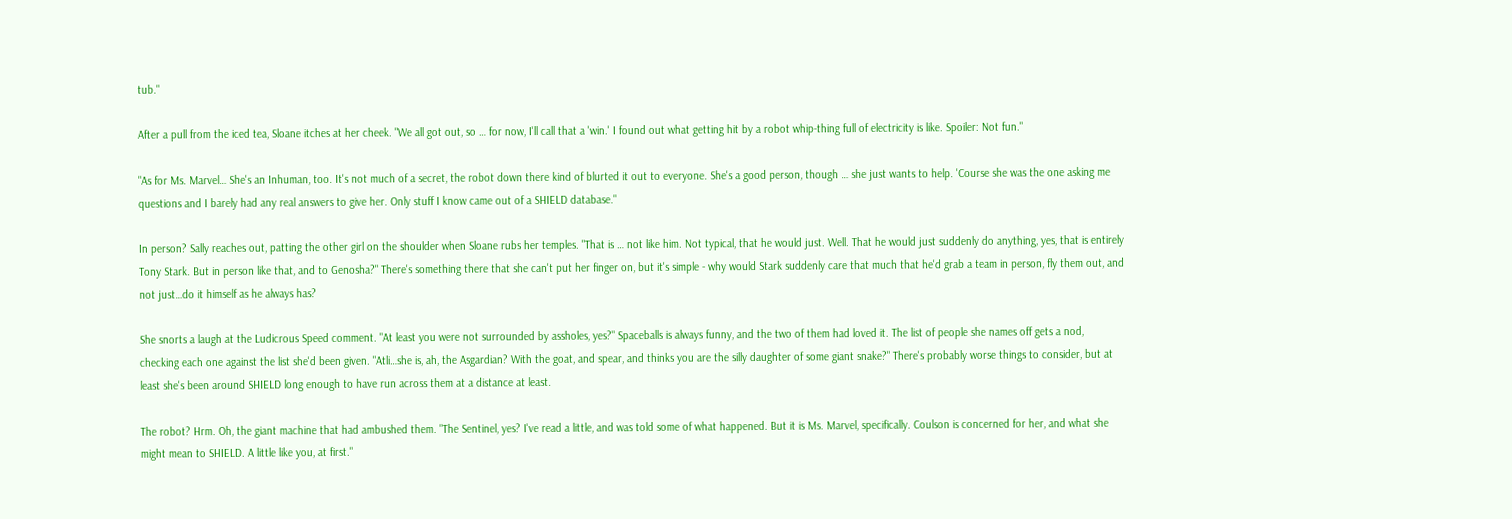tub."

After a pull from the iced tea, Sloane itches at her cheek. "We all got out, so … for now, I'll call that a 'win.' I found out what getting hit by a robot whip-thing full of electricity is like. Spoiler: Not fun."

"As for Ms. Marvel… She's an Inhuman, too. It's not much of a secret, the robot down there kind of blurted it out to everyone. She's a good person, though … she just wants to help. 'Course she was the one asking me questions and I barely had any real answers to give her. Only stuff I know came out of a SHIELD database."

In person? Sally reaches out, patting the other girl on the shoulder when Sloane rubs her temples. "That is … not like him. Not typical, that he would just. Well. That he would just suddenly do anything, yes, that is entirely Tony Stark. But in person like that, and to Genosha?" There's something there that she can't put her finger on, but it's simple - why would Stark suddenly care that much that he'd grab a team in person, fly them out, and not just…do it himself as he always has?

She snorts a laugh at the Ludicrous Speed comment. "At least you were not surrounded by assholes, yes?" Spaceballs is always funny, and the two of them had loved it. The list of people she names off gets a nod, checking each one against the list she'd been given. "Atli…she is, ah, the Asgardian? With the goat, and spear, and thinks you are the silly daughter of some giant snake?" There's probably worse things to consider, but at least she's been around SHIELD long enough to have run across them at a distance at least.

The robot? Hrm. Oh, the giant machine that had ambushed them. "The Sentinel, yes? I've read a little, and was told some of what happened. But it is Ms. Marvel, specifically. Coulson is concerned for her, and what she might mean to SHIELD. A little like you, at first."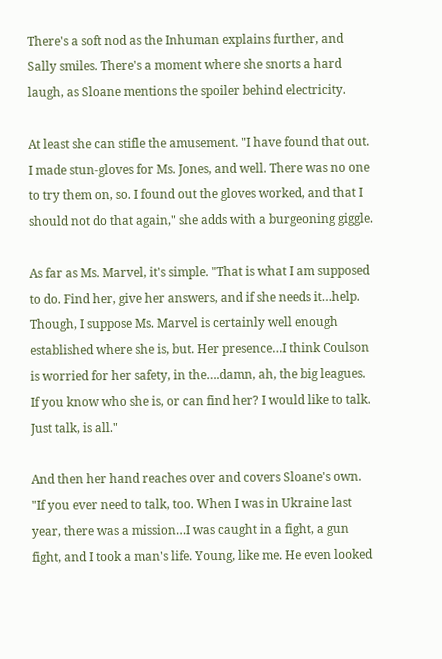There's a soft nod as the Inhuman explains further, and Sally smiles. There's a moment where she snorts a hard laugh, as Sloane mentions the spoiler behind electricity.

At least she can stifle the amusement. "I have found that out. I made stun-gloves for Ms. Jones, and well. There was no one to try them on, so. I found out the gloves worked, and that I should not do that again," she adds with a burgeoning giggle.

As far as Ms. Marvel, it's simple. "That is what I am supposed to do. Find her, give her answers, and if she needs it…help. Though, I suppose Ms. Marvel is certainly well enough established where she is, but. Her presence…I think Coulson is worried for her safety, in the….damn, ah, the big leagues. If you know who she is, or can find her? I would like to talk. Just talk, is all."

And then her hand reaches over and covers Sloane's own. "If you ever need to talk, too. When I was in Ukraine last year, there was a mission…I was caught in a fight, a gun fight, and I took a man's life. Young, like me. He even looked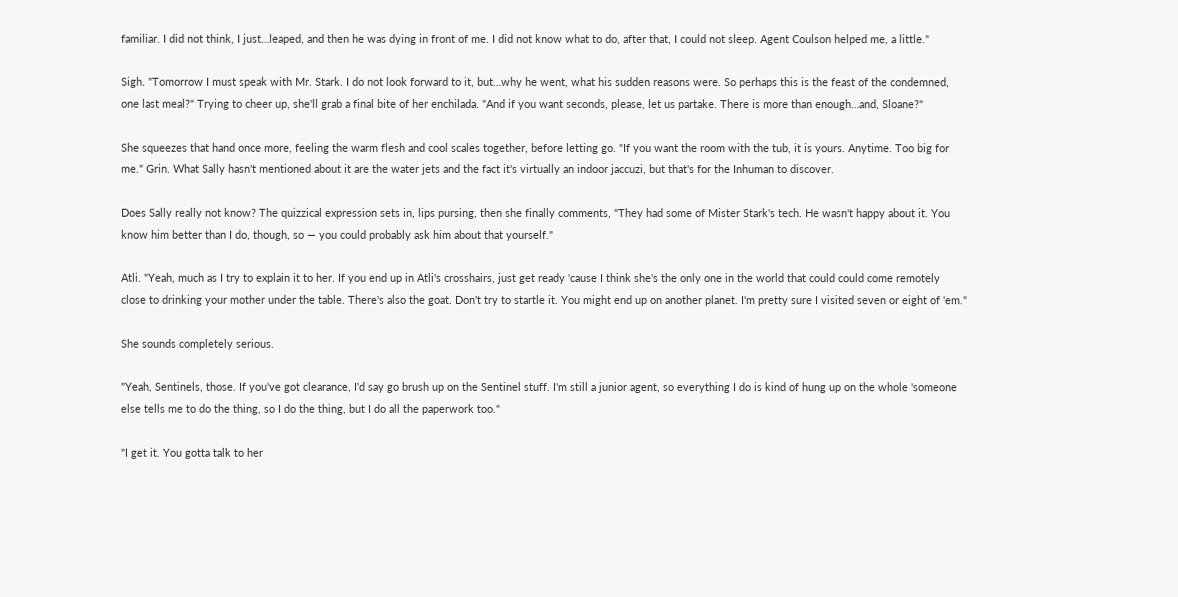familiar. I did not think, I just…leaped, and then he was dying in front of me. I did not know what to do, after that, I could not sleep. Agent Coulson helped me, a little."

Sigh. "Tomorrow I must speak with Mr. Stark. I do not look forward to it, but…why he went, what his sudden reasons were. So perhaps this is the feast of the condemned, one last meal?" Trying to cheer up, she'll grab a final bite of her enchilada. "And if you want seconds, please, let us partake. There is more than enough…and, Sloane?"

She squeezes that hand once more, feeling the warm flesh and cool scales together, before letting go. "If you want the room with the tub, it is yours. Anytime. Too big for me." Grin. What Sally hasn't mentioned about it are the water jets and the fact it's virtually an indoor jaccuzi, but that's for the Inhuman to discover.

Does Sally really not know? The quizzical expression sets in, lips pursing, then she finally comments, "They had some of Mister Stark's tech. He wasn't happy about it. You know him better than I do, though, so — you could probably ask him about that yourself."

Atli. "Yeah, much as I try to explain it to her. If you end up in Atli's crosshairs, just get ready 'cause I think she's the only one in the world that could could come remotely close to drinking your mother under the table. There's also the goat. Don't try to startle it. You might end up on another planet. I'm pretty sure I visited seven or eight of 'em."

She sounds completely serious.

"Yeah, Sentinels, those. If you've got clearance, I'd say go brush up on the Sentinel stuff. I'm still a junior agent, so everything I do is kind of hung up on the whole 'someone else tells me to do the thing, so I do the thing, but I do all the paperwork too."

"I get it. You gotta talk to her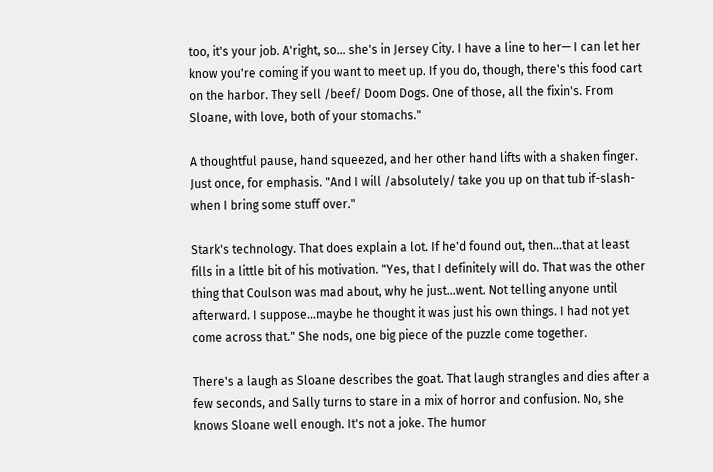too, it's your job. A'right, so… she's in Jersey City. I have a line to her— I can let her know you're coming if you want to meet up. If you do, though, there's this food cart on the harbor. They sell /beef/ Doom Dogs. One of those, all the fixin's. From Sloane, with love, both of your stomachs."

A thoughtful pause, hand squeezed, and her other hand lifts with a shaken finger. Just once, for emphasis. "And I will /absolutely/ take you up on that tub if-slash-when I bring some stuff over."

Stark's technology. That does explain a lot. If he'd found out, then…that at least fills in a little bit of his motivation. "Yes, that I definitely will do. That was the other thing that Coulson was mad about, why he just…went. Not telling anyone until afterward. I suppose…maybe he thought it was just his own things. I had not yet come across that." She nods, one big piece of the puzzle come together.

There's a laugh as Sloane describes the goat. That laugh strangles and dies after a few seconds, and Sally turns to stare in a mix of horror and confusion. No, she knows Sloane well enough. It's not a joke. The humor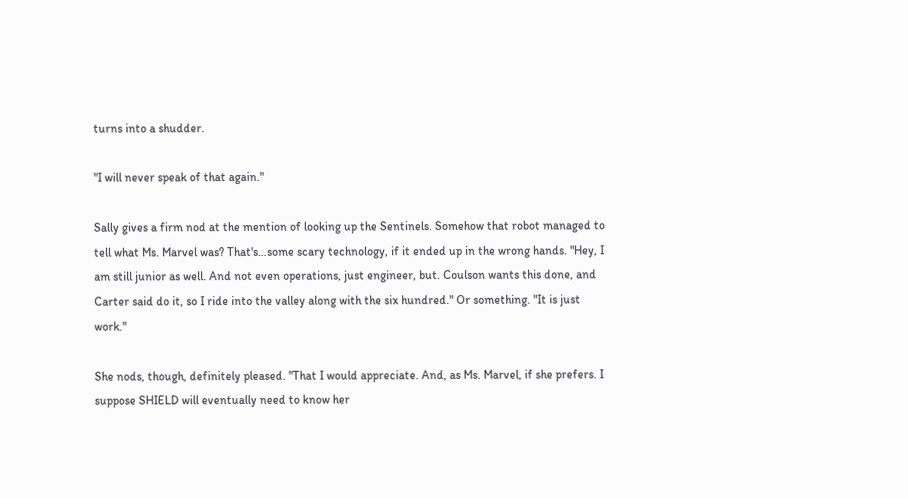turns into a shudder.

"I will never speak of that again."

Sally gives a firm nod at the mention of looking up the Sentinels. Somehow that robot managed to tell what Ms. Marvel was? That's…some scary technology, if it ended up in the wrong hands. "Hey, I am still junior as well. And not even operations, just engineer, but. Coulson wants this done, and Carter said do it, so I ride into the valley along with the six hundred." Or something. "It is just work."

She nods, though, definitely pleased. "That I would appreciate. And, as Ms. Marvel, if she prefers. I suppose SHIELD will eventually need to know her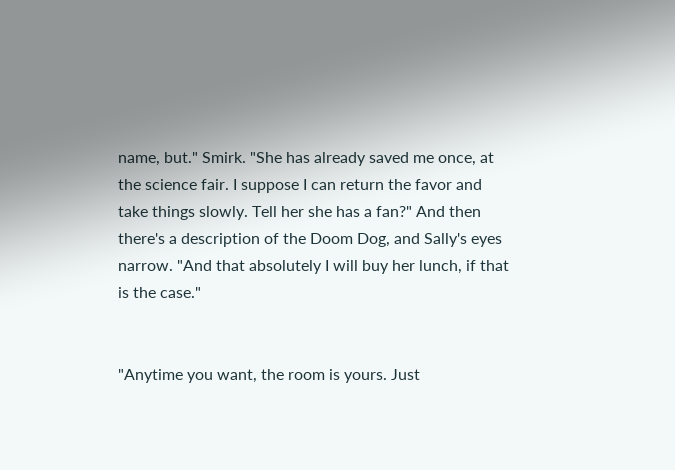name, but." Smirk. "She has already saved me once, at the science fair. I suppose I can return the favor and take things slowly. Tell her she has a fan?" And then there's a description of the Doom Dog, and Sally's eyes narrow. "And that absolutely I will buy her lunch, if that is the case."


"Anytime you want, the room is yours. Just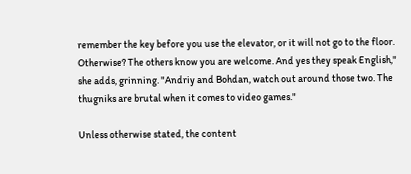remember the key before you use the elevator, or it will not go to the floor. Otherwise? The others know you are welcome. And yes they speak English," she adds, grinning. "Andriy and Bohdan, watch out around those two. The thugniks are brutal when it comes to video games."

Unless otherwise stated, the content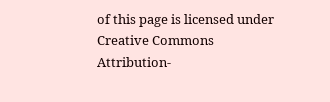of this page is licensed under Creative Commons Attribution-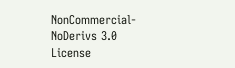NonCommercial-NoDerivs 3.0 License